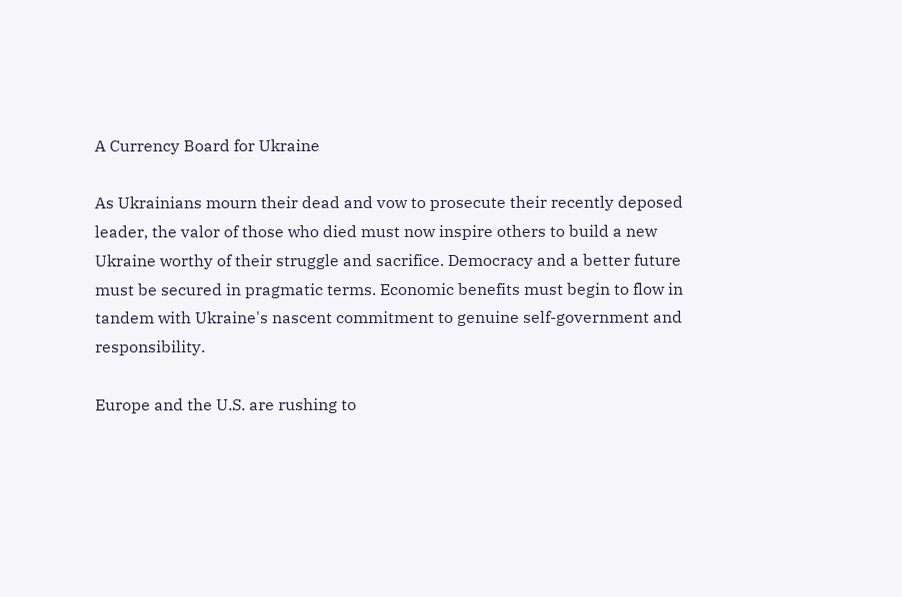A Currency Board for Ukraine

As Ukrainians mourn their dead and vow to prosecute their recently deposed leader, the valor of those who died must now inspire others to build a new Ukraine worthy of their struggle and sacrifice. Democracy and a better future must be secured in pragmatic terms. Economic benefits must begin to flow in tandem with Ukraine's nascent commitment to genuine self-government and responsibility.

Europe and the U.S. are rushing to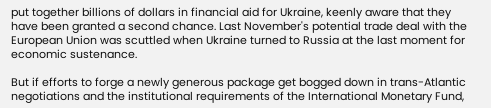put together billions of dollars in financial aid for Ukraine, keenly aware that they have been granted a second chance. Last November's potential trade deal with the European Union was scuttled when Ukraine turned to Russia at the last moment for economic sustenance.

But if efforts to forge a newly generous package get bogged down in trans-Atlantic negotiations and the institutional requirements of the International Monetary Fund,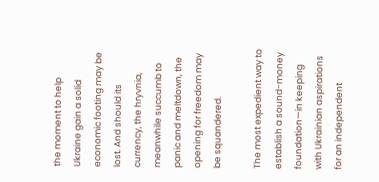the moment to help Ukraine gain a solid economic footing may be lost. And should its currency, the hryvnia, meanwhile succumb to panic and meltdown, the opening for freedom may be squandered.

The most expedient way to establish a sound-money foundation—in keeping with Ukrainian aspirations for an independent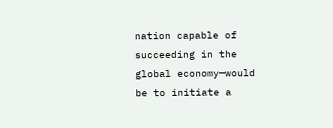nation capable of succeeding in the global economy—would be to initiate a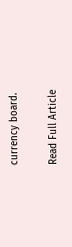currency board.

Read Full Article